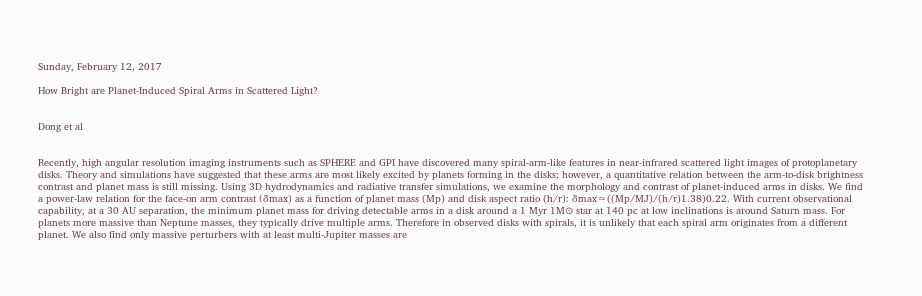Sunday, February 12, 2017

How Bright are Planet-Induced Spiral Arms in Scattered Light?


Dong et al


Recently, high angular resolution imaging instruments such as SPHERE and GPI have discovered many spiral-arm-like features in near-infrared scattered light images of protoplanetary disks. Theory and simulations have suggested that these arms are most likely excited by planets forming in the disks; however, a quantitative relation between the arm-to-disk brightness contrast and planet mass is still missing. Using 3D hydrodynamics and radiative transfer simulations, we examine the morphology and contrast of planet-induced arms in disks. We find a power-law relation for the face-on arm contrast (δmax) as a function of planet mass (Mp) and disk aspect ratio (h/r): δmax≈((Mp/MJ)/(h/r)1.38)0.22. With current observational capability, at a 30 AU separation, the minimum planet mass for driving detectable arms in a disk around a 1 Myr 1M⊙ star at 140 pc at low inclinations is around Saturn mass. For planets more massive than Neptune masses, they typically drive multiple arms. Therefore in observed disks with spirals, it is unlikely that each spiral arm originates from a different planet. We also find only massive perturbers with at least multi-Jupiter masses are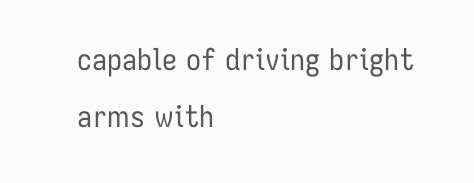capable of driving bright arms with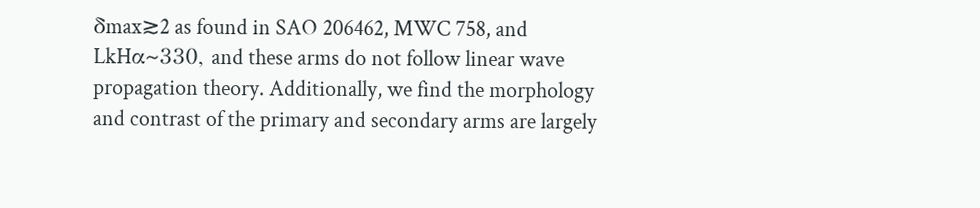δmax≳2 as found in SAO 206462, MWC 758, and LkHα~330, and these arms do not follow linear wave propagation theory. Additionally, we find the morphology and contrast of the primary and secondary arms are largely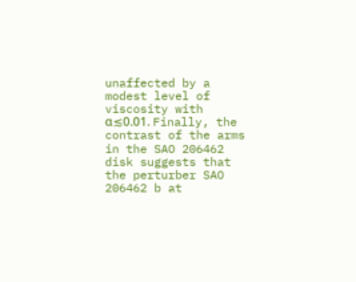unaffected by a modest level of viscosity with α≲0.01. Finally, the contrast of the arms in the SAO 206462 disk suggests that the perturber SAO 206462 b at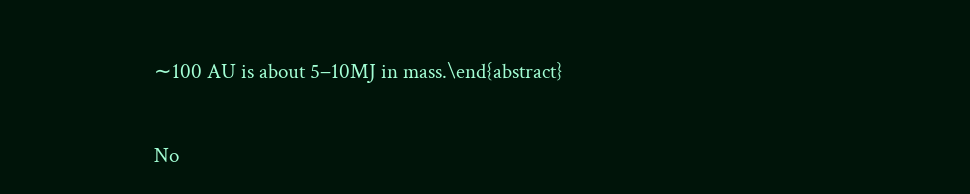∼100 AU is about 5−10MJ in mass.\end{abstract}

No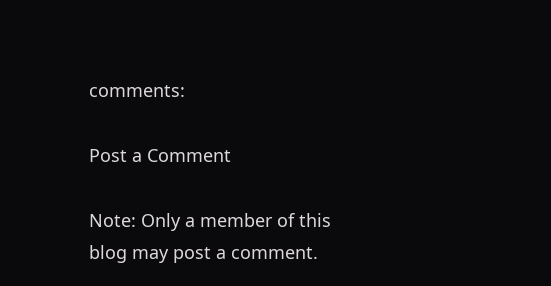comments:

Post a Comment

Note: Only a member of this blog may post a comment.